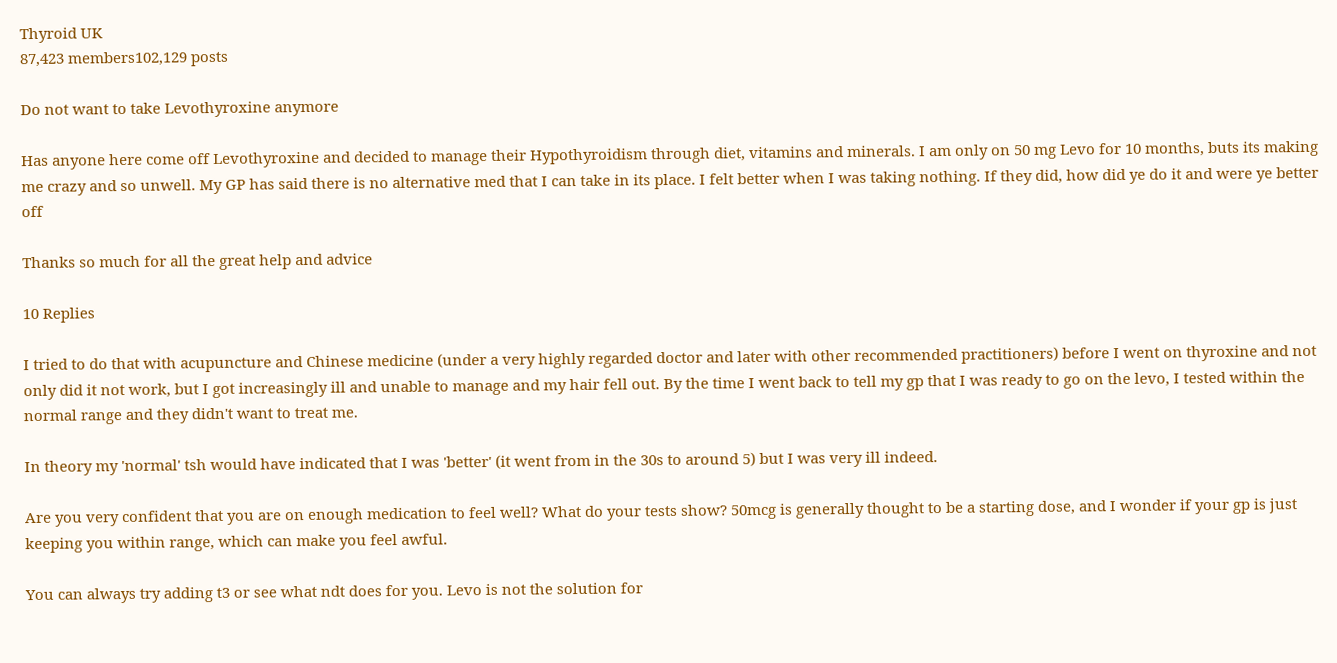Thyroid UK
87,423 members102,129 posts

Do not want to take Levothyroxine anymore

Has anyone here come off Levothyroxine and decided to manage their Hypothyroidism through diet, vitamins and minerals. I am only on 50 mg Levo for 10 months, buts its making me crazy and so unwell. My GP has said there is no alternative med that I can take in its place. I felt better when I was taking nothing. If they did, how did ye do it and were ye better off

Thanks so much for all the great help and advice

10 Replies

I tried to do that with acupuncture and Chinese medicine (under a very highly regarded doctor and later with other recommended practitioners) before I went on thyroxine and not only did it not work, but I got increasingly ill and unable to manage and my hair fell out. By the time I went back to tell my gp that I was ready to go on the levo, I tested within the normal range and they didn't want to treat me.

In theory my 'normal' tsh would have indicated that I was 'better' (it went from in the 30s to around 5) but I was very ill indeed.

Are you very confident that you are on enough medication to feel well? What do your tests show? 50mcg is generally thought to be a starting dose, and I wonder if your gp is just keeping you within range, which can make you feel awful.

You can always try adding t3 or see what ndt does for you. Levo is not the solution for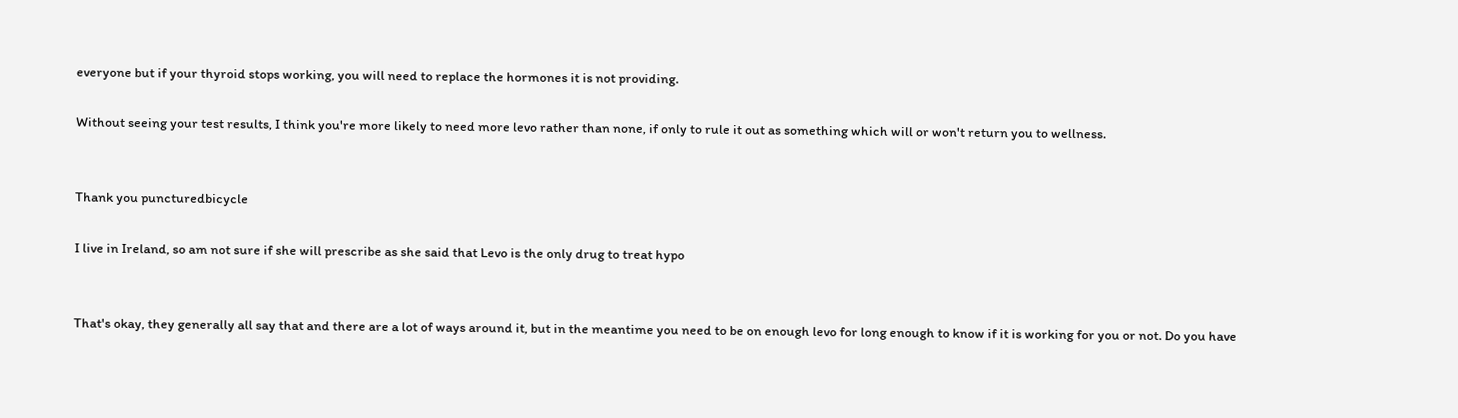everyone but if your thyroid stops working, you will need to replace the hormones it is not providing.

Without seeing your test results, I think you're more likely to need more levo rather than none, if only to rule it out as something which will or won't return you to wellness.


Thank you puncturedbicycle

I live in Ireland, so am not sure if she will prescribe as she said that Levo is the only drug to treat hypo


That's okay, they generally all say that and there are a lot of ways around it, but in the meantime you need to be on enough levo for long enough to know if it is working for you or not. Do you have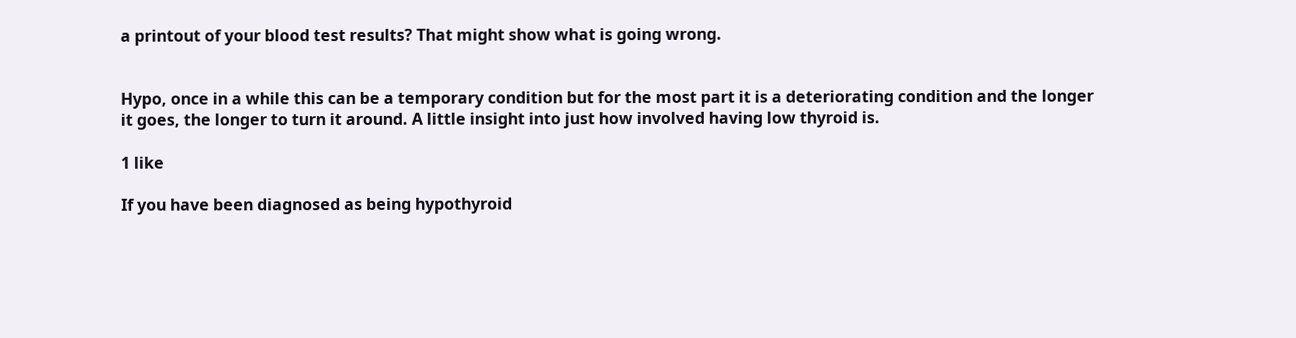a printout of your blood test results? That might show what is going wrong.


Hypo, once in a while this can be a temporary condition but for the most part it is a deteriorating condition and the longer it goes, the longer to turn it around. A little insight into just how involved having low thyroid is.

1 like

If you have been diagnosed as being hypothyroid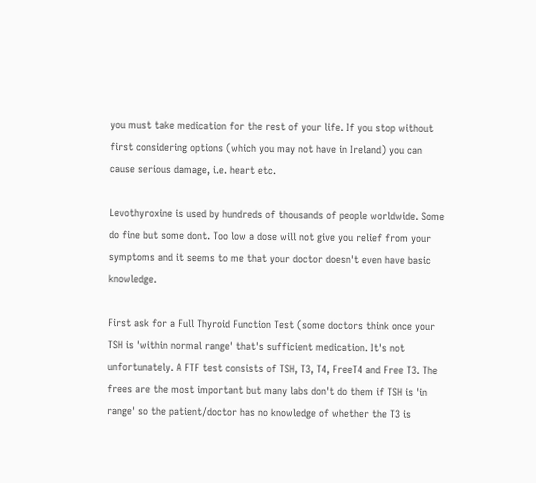you must take medication for the rest of your life. If you stop without first considering options (which you may not have in Ireland) you can cause serious damage, i.e. heart etc.

Levothyroxine is used by hundreds of thousands of people worldwide. Some do fine but some dont. Too low a dose will not give you relief from your symptoms and it seems to me that your doctor doesn't even have basic knowledge.

First ask for a Full Thyroid Function Test (some doctors think once your TSH is 'within normal range' that's sufficient medication. It's not unfortunately. A FTF test consists of TSH, T3, T4, FreeT4 and Free T3. The frees are the most important but many labs don't do them if TSH is 'in range' so the patient/doctor has no knowledge of whether the T3 is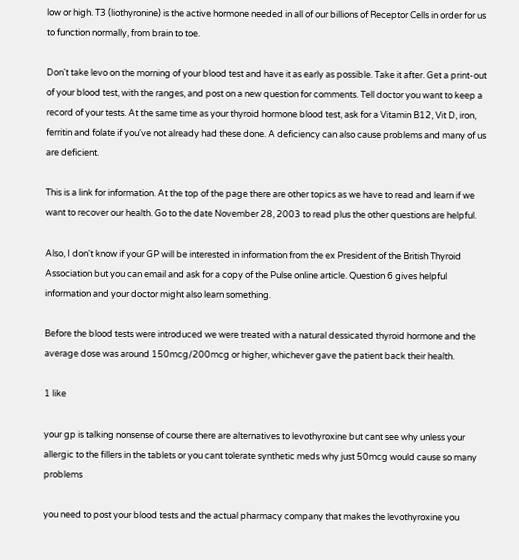low or high. T3 (liothyronine) is the active hormone needed in all of our billions of Receptor Cells in order for us to function normally, from brain to toe.

Don't take levo on the morning of your blood test and have it as early as possible. Take it after. Get a print-out of your blood test, with the ranges, and post on a new question for comments. Tell doctor you want to keep a record of your tests. At the same time as your thyroid hormone blood test, ask for a Vitamin B12, Vit D, iron, ferritin and folate if you've not already had these done. A deficiency can also cause problems and many of us are deficient.

This is a link for information. At the top of the page there are other topics as we have to read and learn if we want to recover our health. Go to the date November 28, 2003 to read plus the other questions are helpful.

Also, I don't know if your GP will be interested in information from the ex President of the British Thyroid Association but you can email and ask for a copy of the Pulse online article. Question 6 gives helpful information and your doctor might also learn something.

Before the blood tests were introduced we were treated with a natural dessicated thyroid hormone and the average dose was around 150mcg/200mcg or higher, whichever gave the patient back their health.

1 like

your gp is talking nonsense of course there are alternatives to levothyroxine but cant see why unless your allergic to the fillers in the tablets or you cant tolerate synthetic meds why just 50mcg would cause so many problems

you need to post your blood tests and the actual pharmacy company that makes the levothyroxine you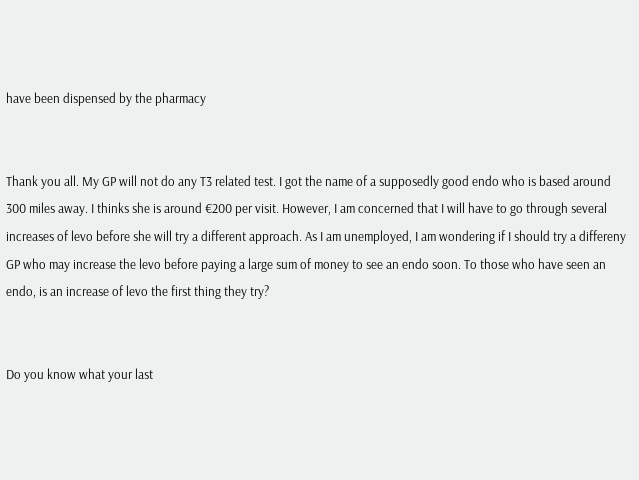have been dispensed by the pharmacy


Thank you all. My GP will not do any T3 related test. I got the name of a supposedly good endo who is based around 300 miles away. I thinks she is around €200 per visit. However, I am concerned that I will have to go through several increases of levo before she will try a different approach. As I am unemployed, I am wondering if I should try a differeny GP who may increase the levo before paying a large sum of money to see an endo soon. To those who have seen an endo, is an increase of levo the first thing they try?


Do you know what your last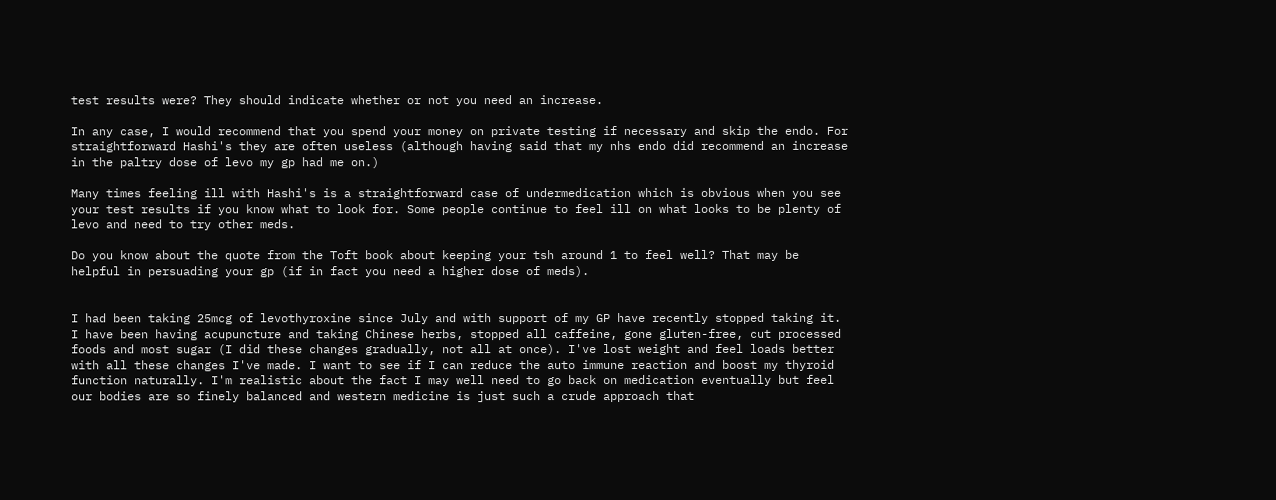test results were? They should indicate whether or not you need an increase.

In any case, I would recommend that you spend your money on private testing if necessary and skip the endo. For straightforward Hashi's they are often useless (although having said that my nhs endo did recommend an increase in the paltry dose of levo my gp had me on.)

Many times feeling ill with Hashi's is a straightforward case of undermedication which is obvious when you see your test results if you know what to look for. Some people continue to feel ill on what looks to be plenty of levo and need to try other meds.

Do you know about the quote from the Toft book about keeping your tsh around 1 to feel well? That may be helpful in persuading your gp (if in fact you need a higher dose of meds).


I had been taking 25mcg of levothyroxine since July and with support of my GP have recently stopped taking it. I have been having acupuncture and taking Chinese herbs, stopped all caffeine, gone gluten-free, cut processed foods and most sugar (I did these changes gradually, not all at once). I've lost weight and feel loads better with all these changes I've made. I want to see if I can reduce the auto immune reaction and boost my thyroid function naturally. I'm realistic about the fact I may well need to go back on medication eventually but feel our bodies are so finely balanced and western medicine is just such a crude approach that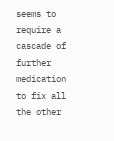seems to require a cascade of further medication to fix all the other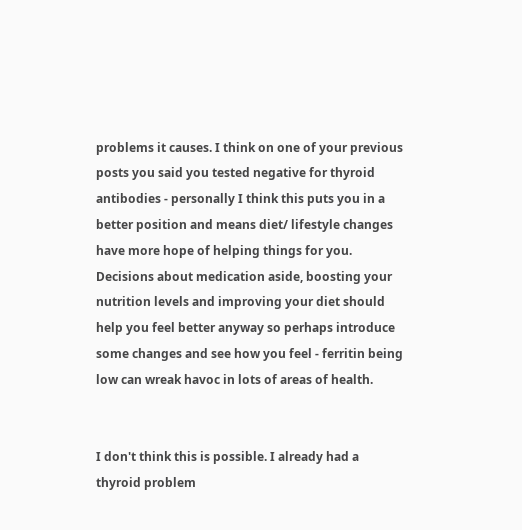problems it causes. I think on one of your previous posts you said you tested negative for thyroid antibodies - personally I think this puts you in a better position and means diet/ lifestyle changes have more hope of helping things for you. Decisions about medication aside, boosting your nutrition levels and improving your diet should help you feel better anyway so perhaps introduce some changes and see how you feel - ferritin being low can wreak havoc in lots of areas of health.


I don't think this is possible. I already had a thyroid problem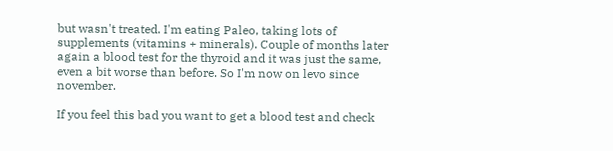but wasn't treated. I'm eating Paleo, taking lots of supplements (vitamins + minerals). Couple of months later again a blood test for the thyroid and it was just the same, even a bit worse than before. So I'm now on levo since november.

If you feel this bad you want to get a blood test and check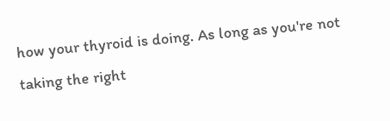how your thyroid is doing. As long as you're not taking the right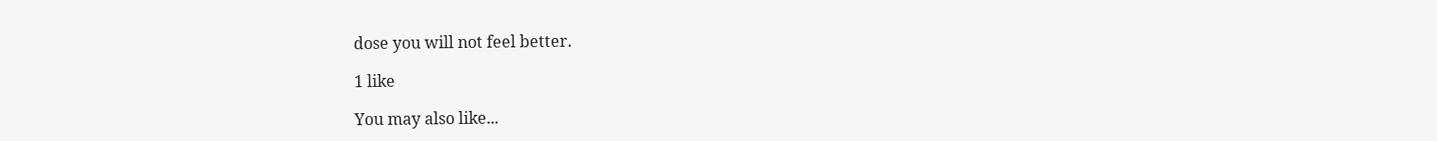dose you will not feel better.

1 like

You may also like...